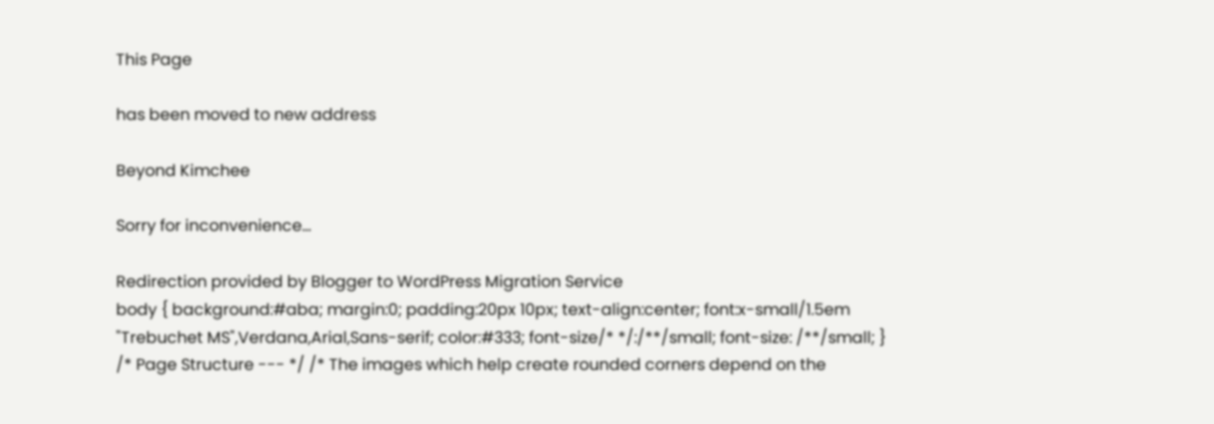This Page

has been moved to new address

Beyond Kimchee

Sorry for inconvenience...

Redirection provided by Blogger to WordPress Migration Service
body { background:#aba; margin:0; padding:20px 10px; text-align:center; font:x-small/1.5em "Trebuchet MS",Verdana,Arial,Sans-serif; color:#333; font-size/* */:/**/small; font-size: /**/small; } /* Page Structure --- */ /* The images which help create rounded corners depend on the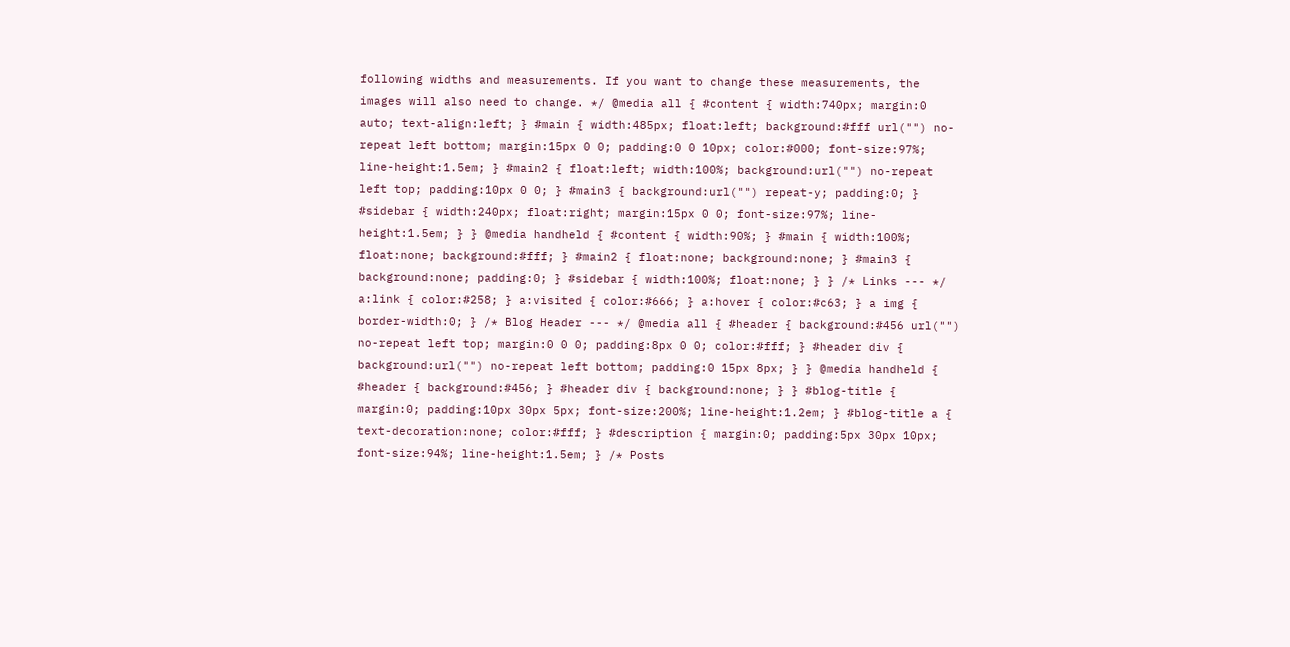following widths and measurements. If you want to change these measurements, the images will also need to change. */ @media all { #content { width:740px; margin:0 auto; text-align:left; } #main { width:485px; float:left; background:#fff url("") no-repeat left bottom; margin:15px 0 0; padding:0 0 10px; color:#000; font-size:97%; line-height:1.5em; } #main2 { float:left; width:100%; background:url("") no-repeat left top; padding:10px 0 0; } #main3 { background:url("") repeat-y; padding:0; } #sidebar { width:240px; float:right; margin:15px 0 0; font-size:97%; line-height:1.5em; } } @media handheld { #content { width:90%; } #main { width:100%; float:none; background:#fff; } #main2 { float:none; background:none; } #main3 { background:none; padding:0; } #sidebar { width:100%; float:none; } } /* Links --- */ a:link { color:#258; } a:visited { color:#666; } a:hover { color:#c63; } a img { border-width:0; } /* Blog Header --- */ @media all { #header { background:#456 url("") no-repeat left top; margin:0 0 0; padding:8px 0 0; color:#fff; } #header div { background:url("") no-repeat left bottom; padding:0 15px 8px; } } @media handheld { #header { background:#456; } #header div { background:none; } } #blog-title { margin:0; padding:10px 30px 5px; font-size:200%; line-height:1.2em; } #blog-title a { text-decoration:none; color:#fff; } #description { margin:0; padding:5px 30px 10px; font-size:94%; line-height:1.5em; } /* Posts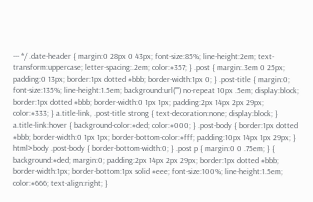--- */ .date-header { margin:0 28px 0 43px; font-size:85%; line-height:2em; text-transform:uppercase; letter-spacing:.2em; color:#357; } .post { margin:.3em 0 25px; padding:0 13px; border:1px dotted #bbb; border-width:1px 0; } .post-title { margin:0; font-size:135%; line-height:1.5em; background:url("") no-repeat 10px .5em; display:block; border:1px dotted #bbb; border-width:0 1px 1px; padding:2px 14px 2px 29px; color:#333; } a.title-link, .post-title strong { text-decoration:none; display:block; } a.title-link:hover { background-color:#ded; color:#000; } .post-body { border:1px dotted #bbb; border-width:0 1px 1px; border-bottom-color:#fff; padding:10px 14px 1px 29px; } html>body .post-body { border-bottom-width:0; } .post p { margin:0 0 .75em; } { background:#ded; margin:0; padding:2px 14px 2px 29px; border:1px dotted #bbb; border-width:1px; border-bottom:1px solid #eee; font-size:100%; line-height:1.5em; color:#666; text-align:right; }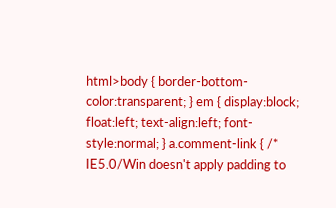html>body { border-bottom-color:transparent; } em { display:block; float:left; text-align:left; font-style:normal; } a.comment-link { /* IE5.0/Win doesn't apply padding to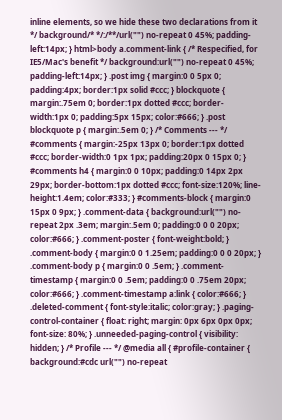inline elements, so we hide these two declarations from it */ background/* */:/**/url("") no-repeat 0 45%; padding-left:14px; } html>body a.comment-link { /* Respecified, for IE5/Mac's benefit */ background:url("") no-repeat 0 45%; padding-left:14px; } .post img { margin:0 0 5px 0; padding:4px; border:1px solid #ccc; } blockquote { margin:.75em 0; border:1px dotted #ccc; border-width:1px 0; padding:5px 15px; color:#666; } .post blockquote p { margin:.5em 0; } /* Comments --- */ #comments { margin:-25px 13px 0; border:1px dotted #ccc; border-width:0 1px 1px; padding:20px 0 15px 0; } #comments h4 { margin:0 0 10px; padding:0 14px 2px 29px; border-bottom:1px dotted #ccc; font-size:120%; line-height:1.4em; color:#333; } #comments-block { margin:0 15px 0 9px; } .comment-data { background:url("") no-repeat 2px .3em; margin:.5em 0; padding:0 0 0 20px; color:#666; } .comment-poster { font-weight:bold; } .comment-body { margin:0 0 1.25em; padding:0 0 0 20px; } .comment-body p { margin:0 0 .5em; } .comment-timestamp { margin:0 0 .5em; padding:0 0 .75em 20px; color:#666; } .comment-timestamp a:link { color:#666; } .deleted-comment { font-style:italic; color:gray; } .paging-control-container { float: right; margin: 0px 6px 0px 0px; font-size: 80%; } .unneeded-paging-control { visibility: hidden; } /* Profile --- */ @media all { #profile-container { background:#cdc url("") no-repeat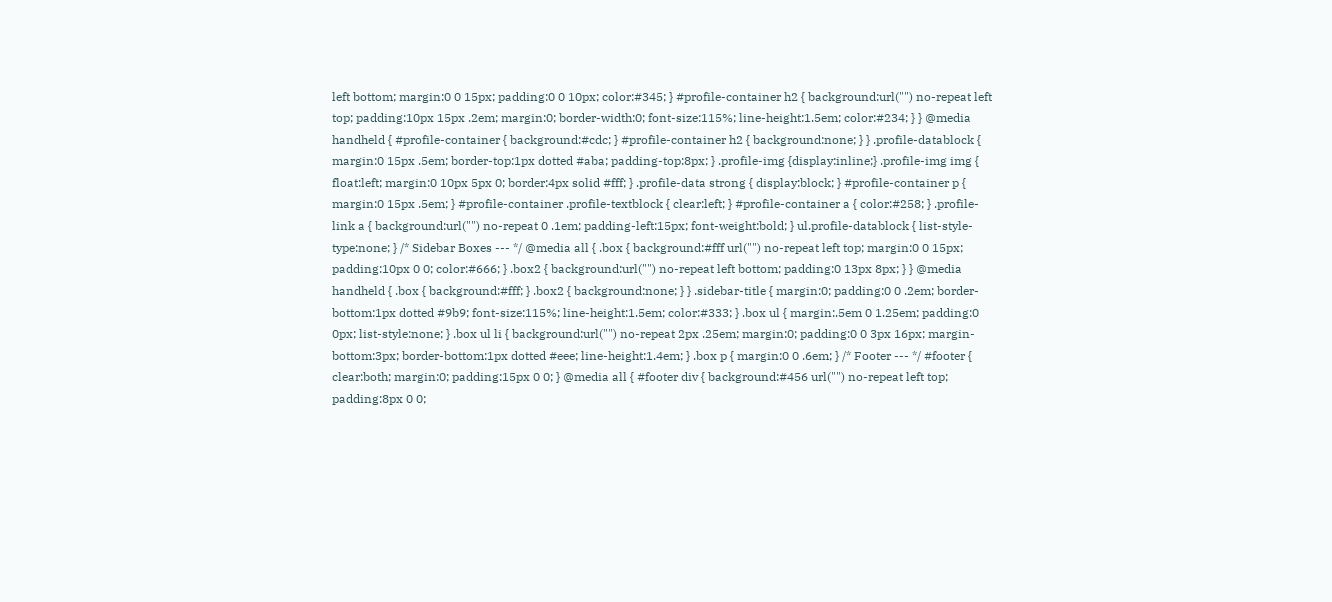left bottom; margin:0 0 15px; padding:0 0 10px; color:#345; } #profile-container h2 { background:url("") no-repeat left top; padding:10px 15px .2em; margin:0; border-width:0; font-size:115%; line-height:1.5em; color:#234; } } @media handheld { #profile-container { background:#cdc; } #profile-container h2 { background:none; } } .profile-datablock { margin:0 15px .5em; border-top:1px dotted #aba; padding-top:8px; } .profile-img {display:inline;} .profile-img img { float:left; margin:0 10px 5px 0; border:4px solid #fff; } .profile-data strong { display:block; } #profile-container p { margin:0 15px .5em; } #profile-container .profile-textblock { clear:left; } #profile-container a { color:#258; } .profile-link a { background:url("") no-repeat 0 .1em; padding-left:15px; font-weight:bold; } ul.profile-datablock { list-style-type:none; } /* Sidebar Boxes --- */ @media all { .box { background:#fff url("") no-repeat left top; margin:0 0 15px; padding:10px 0 0; color:#666; } .box2 { background:url("") no-repeat left bottom; padding:0 13px 8px; } } @media handheld { .box { background:#fff; } .box2 { background:none; } } .sidebar-title { margin:0; padding:0 0 .2em; border-bottom:1px dotted #9b9; font-size:115%; line-height:1.5em; color:#333; } .box ul { margin:.5em 0 1.25em; padding:0 0px; list-style:none; } .box ul li { background:url("") no-repeat 2px .25em; margin:0; padding:0 0 3px 16px; margin-bottom:3px; border-bottom:1px dotted #eee; line-height:1.4em; } .box p { margin:0 0 .6em; } /* Footer --- */ #footer { clear:both; margin:0; padding:15px 0 0; } @media all { #footer div { background:#456 url("") no-repeat left top; padding:8px 0 0;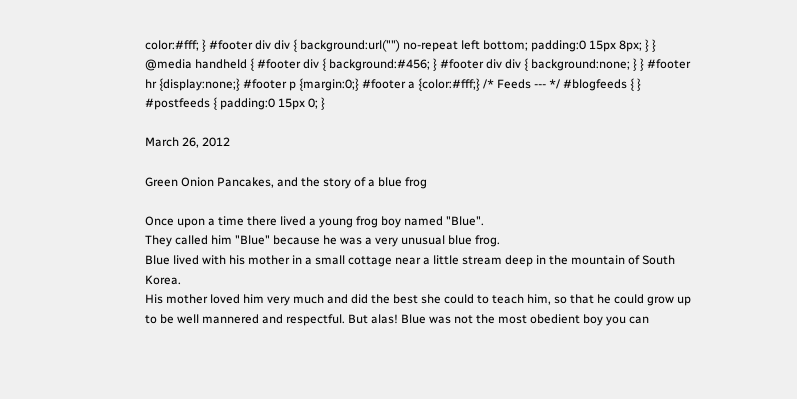color:#fff; } #footer div div { background:url("") no-repeat left bottom; padding:0 15px 8px; } } @media handheld { #footer div { background:#456; } #footer div div { background:none; } } #footer hr {display:none;} #footer p {margin:0;} #footer a {color:#fff;} /* Feeds --- */ #blogfeeds { } #postfeeds { padding:0 15px 0; }

March 26, 2012

Green Onion Pancakes, and the story of a blue frog

Once upon a time there lived a young frog boy named "Blue".
They called him "Blue" because he was a very unusual blue frog.
Blue lived with his mother in a small cottage near a little stream deep in the mountain of South Korea.
His mother loved him very much and did the best she could to teach him, so that he could grow up to be well mannered and respectful. But alas! Blue was not the most obedient boy you can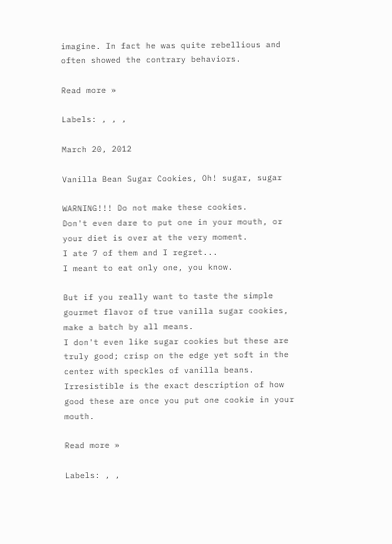imagine. In fact he was quite rebellious and often showed the contrary behaviors.

Read more »

Labels: , , ,

March 20, 2012

Vanilla Bean Sugar Cookies, Oh! sugar, sugar

WARNING!!! Do not make these cookies.
Don't even dare to put one in your mouth, or your diet is over at the very moment.
I ate 7 of them and I regret...
I meant to eat only one, you know.

But if you really want to taste the simple gourmet flavor of true vanilla sugar cookies, make a batch by all means.
I don't even like sugar cookies but these are truly good; crisp on the edge yet soft in the center with speckles of vanilla beans.
Irresistible is the exact description of how good these are once you put one cookie in your mouth.

Read more »

Labels: , ,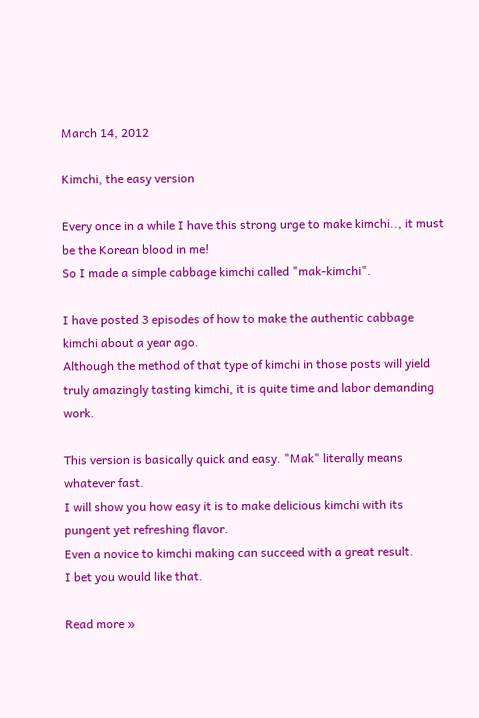March 14, 2012

Kimchi, the easy version

Every once in a while I have this strong urge to make kimchi.., it must be the Korean blood in me!
So I made a simple cabbage kimchi called "mak-kimchi".

I have posted 3 episodes of how to make the authentic cabbage kimchi about a year ago.
Although the method of that type of kimchi in those posts will yield truly amazingly tasting kimchi, it is quite time and labor demanding work.

This version is basically quick and easy. "Mak" literally means whatever fast.
I will show you how easy it is to make delicious kimchi with its pungent yet refreshing flavor.
Even a novice to kimchi making can succeed with a great result.
I bet you would like that.

Read more »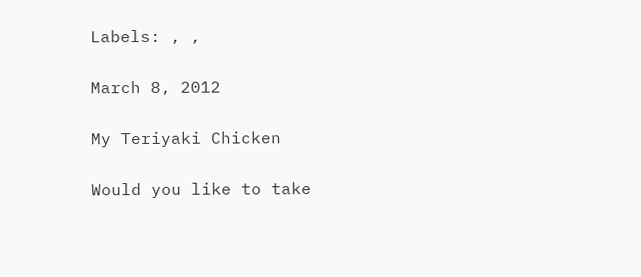Labels: , ,

March 8, 2012

My Teriyaki Chicken

Would you like to take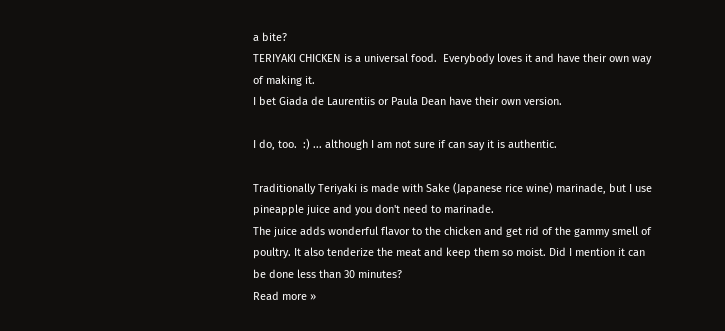a bite?
TERIYAKI CHICKEN is a universal food.  Everybody loves it and have their own way of making it.
I bet Giada de Laurentiis or Paula Dean have their own version.

I do, too.  :) ... although I am not sure if can say it is authentic.

Traditionally Teriyaki is made with Sake (Japanese rice wine) marinade, but I use pineapple juice and you don't need to marinade.
The juice adds wonderful flavor to the chicken and get rid of the gammy smell of poultry. It also tenderize the meat and keep them so moist. Did I mention it can be done less than 30 minutes?
Read more »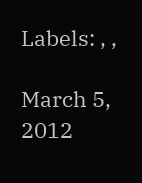Labels: , ,

March 5, 2012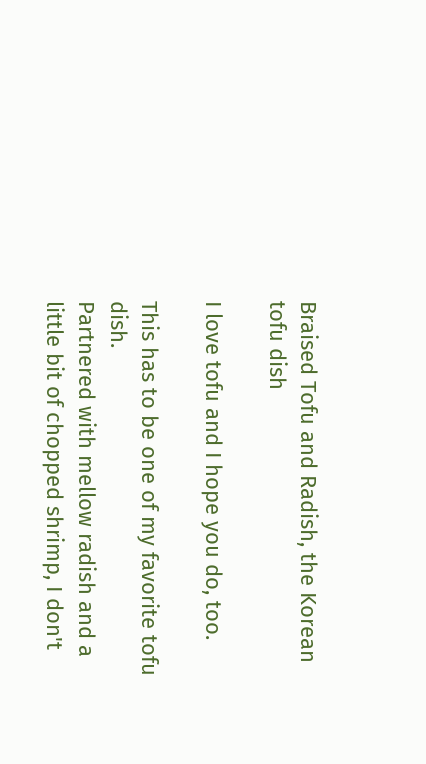Braised Tofu and Radish, the Korean tofu dish

I love tofu and I hope you do, too.

This has to be one of my favorite tofu dish.
Partnered with mellow radish and a little bit of chopped shrimp, I don't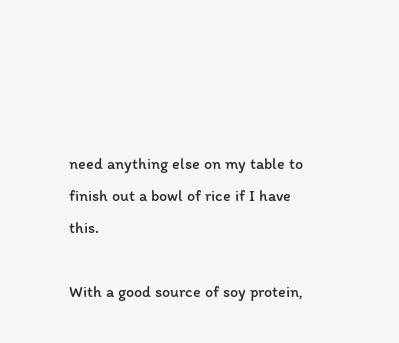need anything else on my table to finish out a bowl of rice if I have this.

With a good source of soy protein,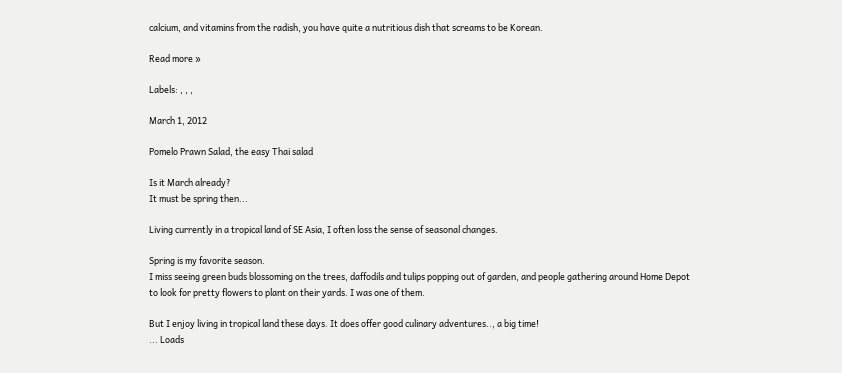calcium, and vitamins from the radish, you have quite a nutritious dish that screams to be Korean.

Read more »

Labels: , , ,

March 1, 2012

Pomelo Prawn Salad, the easy Thai salad

Is it March already?
It must be spring then...

Living currently in a tropical land of SE Asia, I often loss the sense of seasonal changes.

Spring is my favorite season.
I miss seeing green buds blossoming on the trees, daffodils and tulips popping out of garden, and people gathering around Home Depot to look for pretty flowers to plant on their yards. I was one of them.

But I enjoy living in tropical land these days. It does offer good culinary adventures.., a big time!
... Loads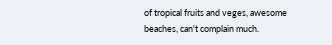of tropical fruits and veges, awesome beaches, can't complain much.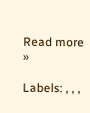Read more »

Labels: , , ,